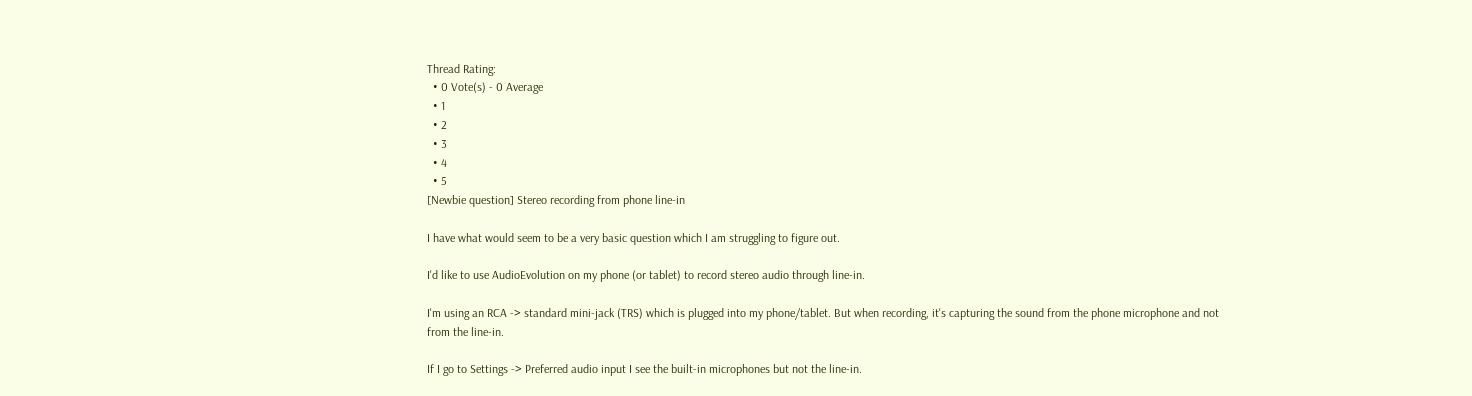Thread Rating:
  • 0 Vote(s) - 0 Average
  • 1
  • 2
  • 3
  • 4
  • 5
[Newbie question] Stereo recording from phone line-in

I have what would seem to be a very basic question which I am struggling to figure out.

I'd like to use AudioEvolution on my phone (or tablet) to record stereo audio through line-in.

I'm using an RCA -> standard mini-jack (TRS) which is plugged into my phone/tablet. But when recording, it's capturing the sound from the phone microphone and not from the line-in.

If I go to Settings -> Preferred audio input I see the built-in microphones but not the line-in.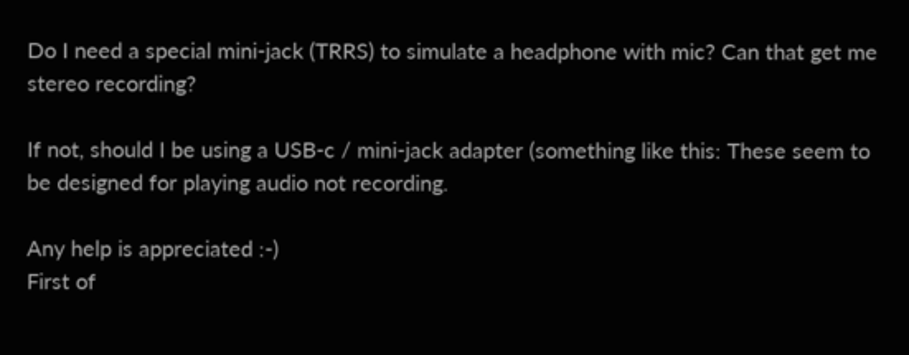Do I need a special mini-jack (TRRS) to simulate a headphone with mic? Can that get me stereo recording?

If not, should I be using a USB-c / mini-jack adapter (something like this: These seem to be designed for playing audio not recording.

Any help is appreciated :-)
First of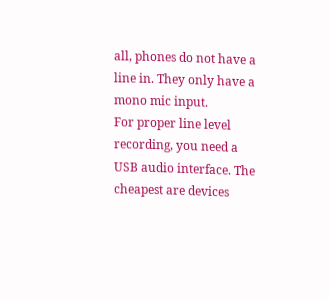all, phones do not have a line in. They only have a mono mic input.
For proper line level recording, you need a USB audio interface. The cheapest are devices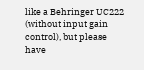like a Behringer UC222 (without input gain control), but please have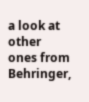a look at other ones from Behringer,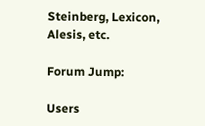Steinberg, Lexicon, Alesis, etc.

Forum Jump:

Users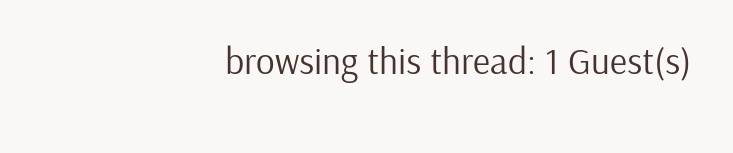browsing this thread: 1 Guest(s)